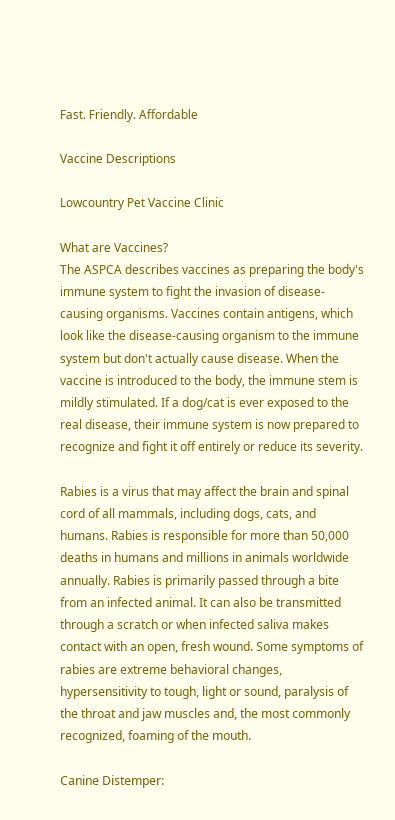Fast. Friendly. Affordable

Vaccine Descriptions

Lowcountry Pet Vaccine Clinic

What are Vaccines?
The ASPCA describes vaccines as preparing the body's immune system to fight the invasion of disease-causing organisms. Vaccines contain antigens, which look like the disease-causing organism to the immune system but don't actually cause disease. When the vaccine is introduced to the body, the immune stem is mildly stimulated. If a dog/cat is ever exposed to the real disease, their immune system is now prepared to recognize and fight it off entirely or reduce its severity.

Rabies is a virus that may affect the brain and spinal cord of all mammals, including dogs, cats, and humans. Rabies is responsible for more than 50,000 deaths in humans and millions in animals worldwide annually. Rabies is primarily passed through a bite from an infected animal. It can also be transmitted through a scratch or when infected saliva makes contact with an open, fresh wound. Some symptoms of rabies are extreme behavioral changes, hypersensitivity to tough, light or sound, paralysis of the throat and jaw muscles and, the most commonly recognized, foaming of the mouth.

Canine Distemper: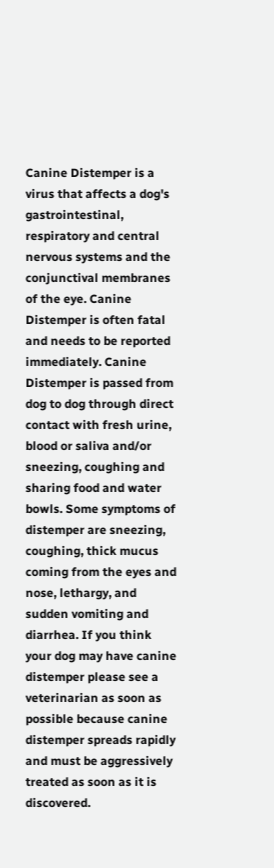Canine Distemper is a virus that affects a dog's gastrointestinal, respiratory and central nervous systems and the conjunctival membranes of the eye. Canine Distemper is often fatal and needs to be reported immediately. Canine Distemper is passed from dog to dog through direct contact with fresh urine, blood or saliva and/or sneezing, coughing and sharing food and water bowls. Some symptoms of distemper are sneezing, coughing, thick mucus coming from the eyes and nose, lethargy, and sudden vomiting and diarrhea. If you think your dog may have canine distemper please see a veterinarian as soon as possible because canine distemper spreads rapidly and must be aggressively treated as soon as it is discovered.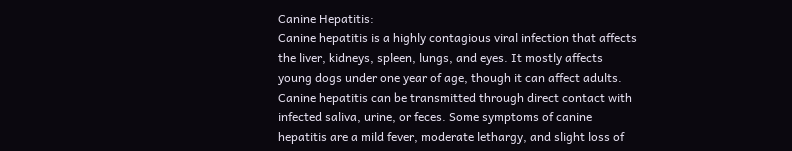Canine Hepatitis:
Canine hepatitis is a highly contagious viral infection that affects the liver, kidneys, spleen, lungs, and eyes. It mostly affects young dogs under one year of age, though it can affect adults.  Canine hepatitis can be transmitted through direct contact with infected saliva, urine, or feces. Some symptoms of canine hepatitis are a mild fever, moderate lethargy, and slight loss of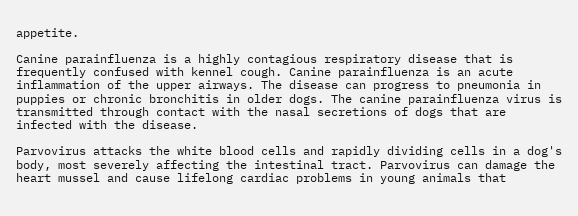appetite.

Canine parainfluenza is a highly contagious respiratory disease that is frequently confused with kennel cough. Canine parainfluenza is an acute inflammation of the upper airways. The disease can progress to pneumonia in puppies or chronic bronchitis in older dogs. The canine parainfluenza virus is transmitted through contact with the nasal secretions of dogs that are infected with the disease.

Parvovirus attacks the white blood cells and rapidly dividing cells in a dog's body, most severely affecting the intestinal tract. Parvovirus can damage the heart mussel and cause lifelong cardiac problems in young animals that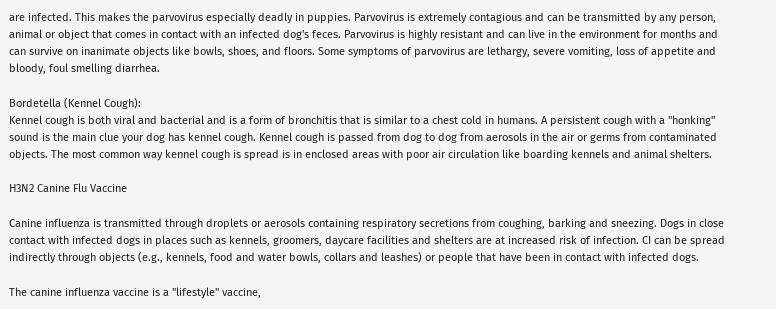are infected. This makes the parvovirus especially deadly in puppies. Parvovirus is extremely contagious and can be transmitted by any person, animal or object that comes in contact with an infected dog's feces. Parvovirus is highly resistant and can live in the environment for months and can survive on inanimate objects like bowls, shoes, and floors. Some symptoms of parvovirus are lethargy, severe vomiting, loss of appetite and bloody, foul smelling diarrhea.

Bordetella (Kennel Cough):
Kennel cough is both viral and bacterial and is a form of bronchitis that is similar to a chest cold in humans. A persistent cough with a "honking" sound is the main clue your dog has kennel cough. Kennel cough is passed from dog to dog from aerosols in the air or germs from contaminated objects. The most common way kennel cough is spread is in enclosed areas with poor air circulation like boarding kennels and animal shelters.

H3N2 Canine Flu Vaccine

Canine influenza is transmitted through droplets or aerosols containing respiratory secretions from coughing, barking and sneezing. Dogs in close contact with infected dogs in places such as kennels, groomers, daycare facilities and shelters are at increased risk of infection. CI can be spread indirectly through objects (e.g., kennels, food and water bowls, collars and leashes) or people that have been in contact with infected dogs.

The canine influenza vaccine is a "lifestyle" vaccine,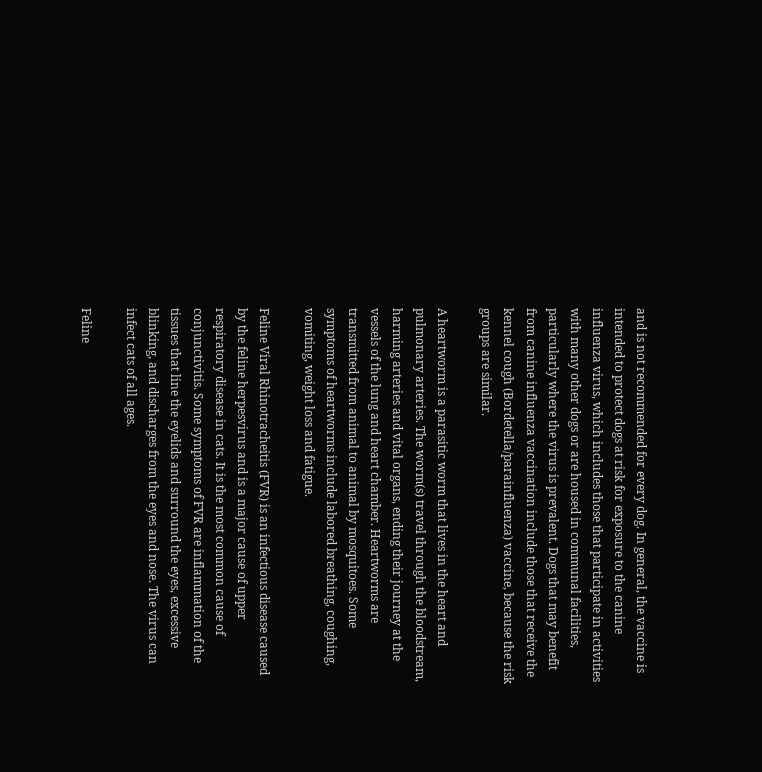and is not recommended for every dog. In general, the vaccine is intended to protect dogs at risk for exposure to the canine influenza virus, which includes those that participate in activities with many other dogs or are housed in communal facilities, particularly where the virus is prevalent. Dogs that may benefit from canine influenza vaccination include those that receive the kennel cough (Bordetella/parainfluenza) vaccine, because the risk groups are similar.

A heartworm is a parasitic worm that lives in the heart and pulmonary arteries. The worm(s) travel through the bloodstream, harming arteries and vital organs, ending their journey at the vessels of the lung and heart chamber. Heartworms are transmitted from animal to animal by mosquitoes. Some symptoms of heartworms include labored breathing, coughing, vomiting, weight loss and fatigue.

Feline Viral Rhinotracheitis (FVR) is an infectious disease caused by the feline herpesvirus and is a major cause of upper respiratory disease in cats. It is the most common cause of conjunctivitis. Some symptoms of FVR are inflammation of the tissues that line the eyelids and surround the eyes, excessive blinking, and discharges from the eyes and nose. The virus can infect cats of all ages.

Feline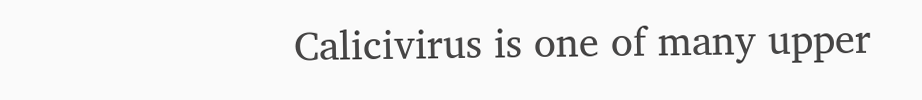Calicivirus is one of many upper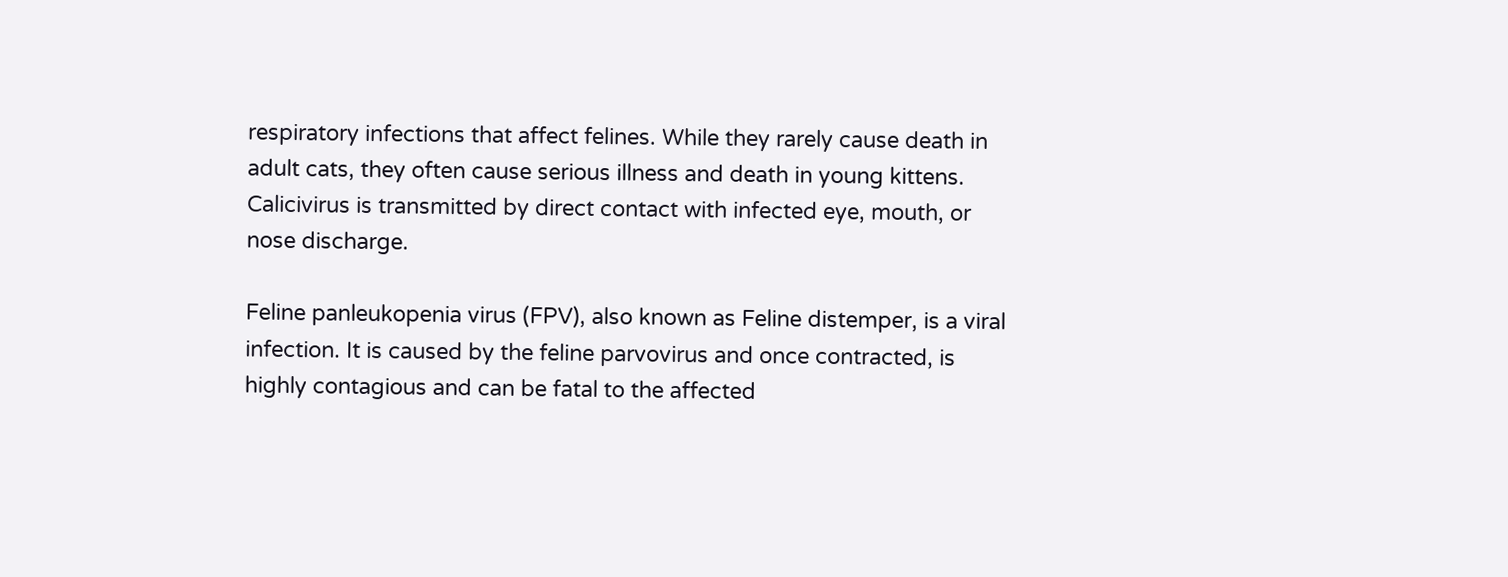respiratory infections that affect felines. While they rarely cause death in adult cats, they often cause serious illness and death in young kittens. Calicivirus is transmitted by direct contact with infected eye, mouth, or nose discharge.

Feline panleukopenia virus (FPV), also known as Feline distemper, is a viral infection. It is caused by the feline parvovirus and once contracted, is highly contagious and can be fatal to the affected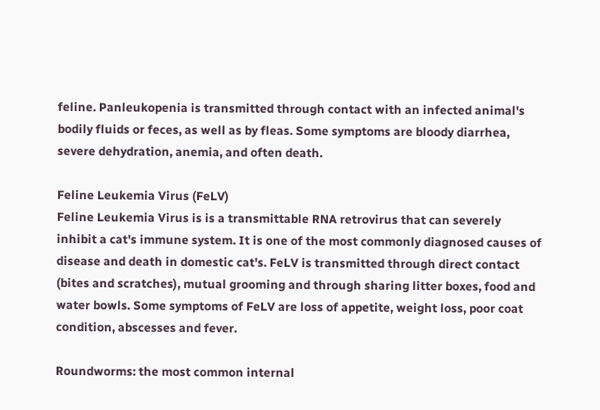feline. Panleukopenia is transmitted through contact with an infected animal's bodily fluids or feces, as well as by fleas. Some symptoms are bloody diarrhea, severe dehydration, anemia, and often death.

Feline Leukemia Virus (FeLV)
Feline Leukemia Virus is is a transmittable RNA retrovirus that can severely inhibit a cat's immune system. It is one of the most commonly diagnosed causes of disease and death in domestic cat's. FeLV is transmitted through direct contact (bites and scratches), mutual grooming and through sharing litter boxes, food and water bowls. Some symptoms of FeLV are loss of appetite, weight loss, poor coat condition, abscesses and fever.

Roundworms: the most common internal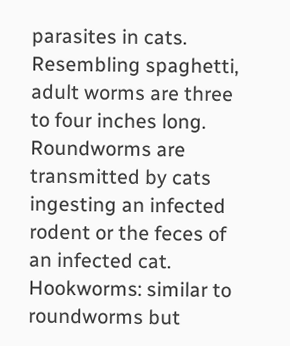parasites in cats. Resembling spaghetti, adult worms are three to four inches long. Roundworms are transmitted by cats ingesting an infected rodent or the feces of an infected cat.
Hookworms: similar to roundworms but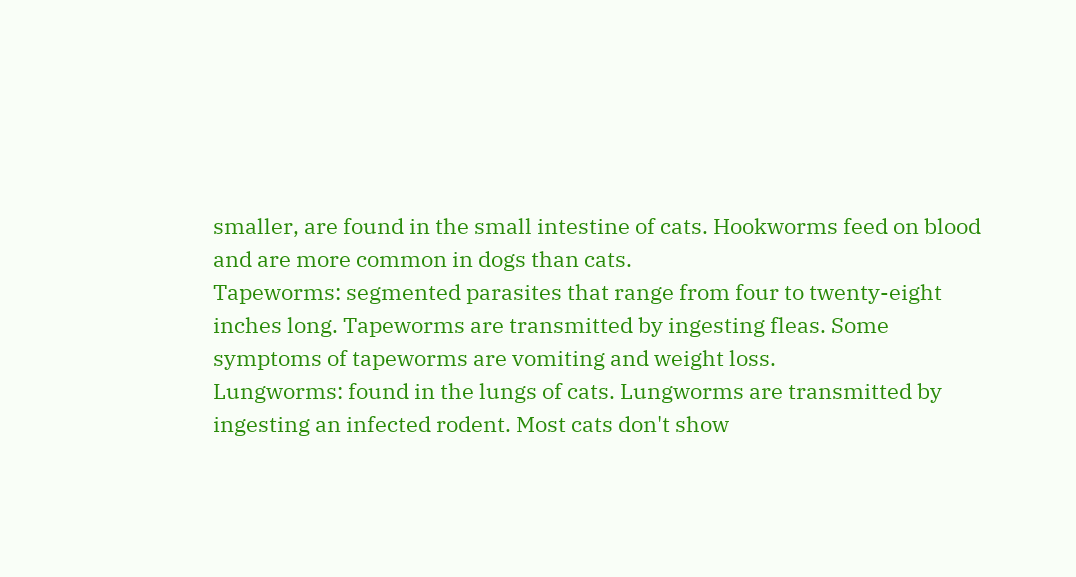smaller, are found in the small intestine of cats. Hookworms feed on blood and are more common in dogs than cats.
Tapeworms: segmented parasites that range from four to twenty-eight inches long. Tapeworms are transmitted by ingesting fleas. Some symptoms of tapeworms are vomiting and weight loss.
Lungworms: found in the lungs of cats. Lungworms are transmitted by ingesting an infected rodent. Most cats don't show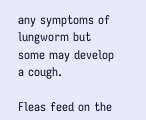any symptoms of lungworm but some may develop a cough.

Fleas feed on the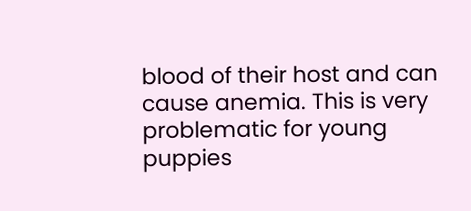blood of their host and can cause anemia. This is very problematic for young puppies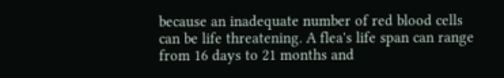because an inadequate number of red blood cells can be life threatening. A flea's life span can range from 16 days to 21 months and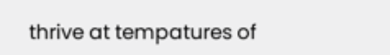thrive at tempatures of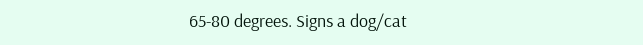65-80 degrees. Signs a dog/cat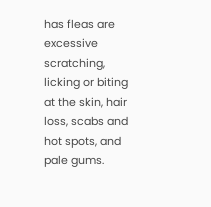has fleas are excessive scratching, licking or biting at the skin, hair loss, scabs and hot spots, and pale gums.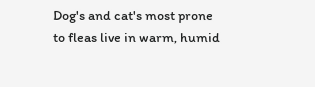Dog's and cat's most prone to fleas live in warm, humid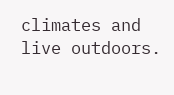climates and live outdoors.